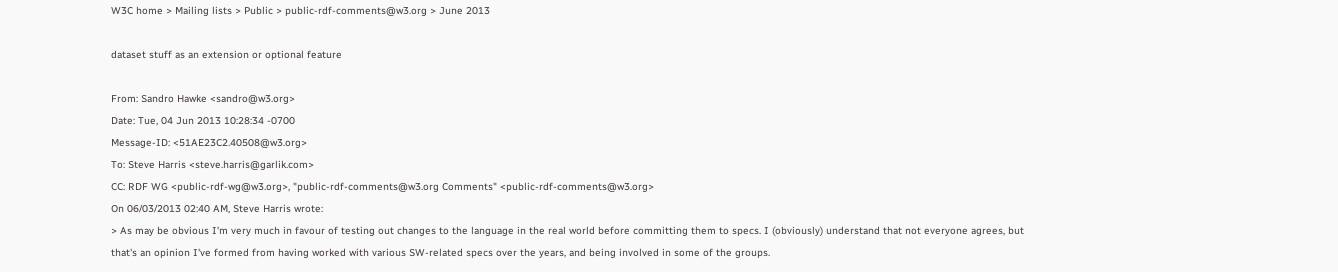W3C home > Mailing lists > Public > public-rdf-comments@w3.org > June 2013

dataset stuff as an extension or optional feature

From: Sandro Hawke <sandro@w3.org>
Date: Tue, 04 Jun 2013 10:28:34 -0700
Message-ID: <51AE23C2.40508@w3.org>
To: Steve Harris <steve.harris@garlik.com>
CC: RDF WG <public-rdf-wg@w3.org>, "public-rdf-comments@w3.org Comments" <public-rdf-comments@w3.org>
On 06/03/2013 02:40 AM, Steve Harris wrote:
> As may be obvious I'm very much in favour of testing out changes to the language in the real world before committing them to specs. I (obviously) understand that not everyone agrees, but that's an opinion I've formed from having worked with various SW-related specs over the years, and being involved in some of the groups.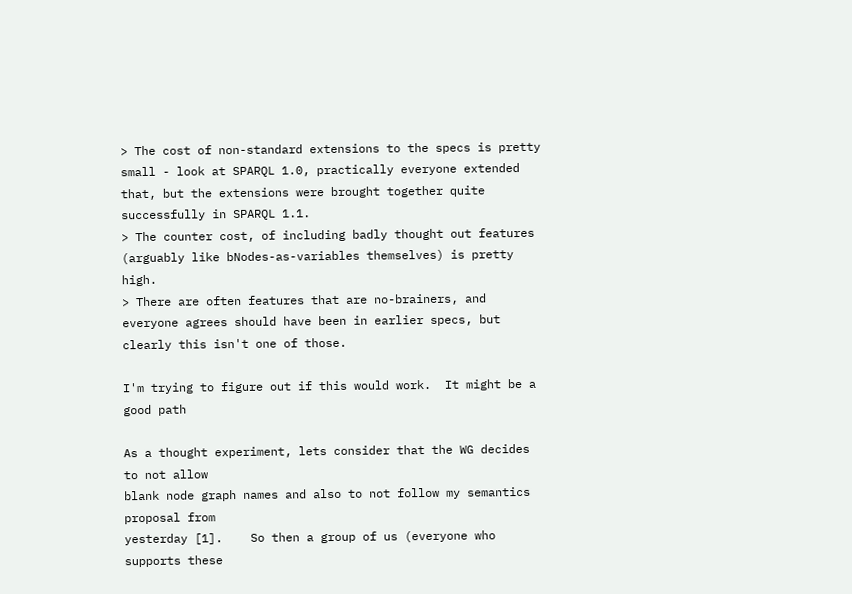> The cost of non-standard extensions to the specs is pretty small - look at SPARQL 1.0, practically everyone extended that, but the extensions were brought together quite successfully in SPARQL 1.1.
> The counter cost, of including badly thought out features (arguably like bNodes-as-variables themselves) is pretty high.
> There are often features that are no-brainers, and everyone agrees should have been in earlier specs, but clearly this isn't one of those.

I'm trying to figure out if this would work.  It might be a good path

As a thought experiment, lets consider that the WG decides to not allow
blank node graph names and also to not follow my semantics proposal from
yesterday [1].    So then a group of us (everyone who supports these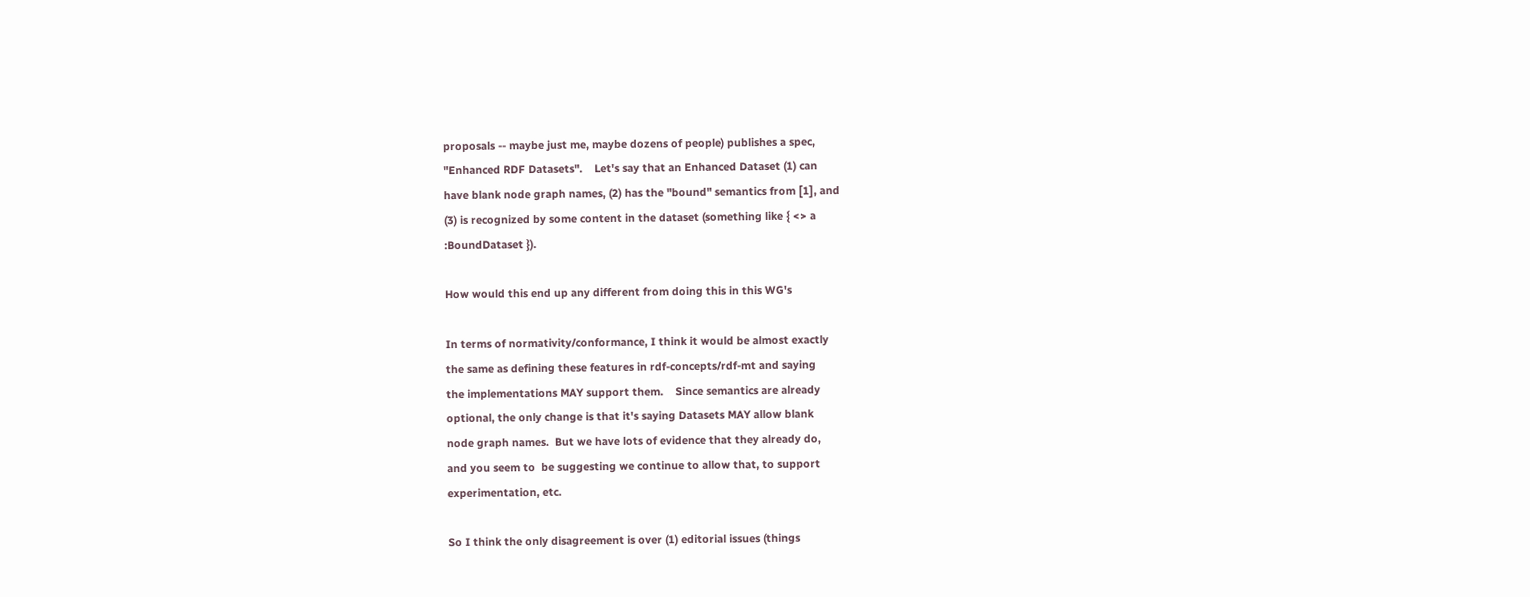proposals -- maybe just me, maybe dozens of people) publishes a spec,
"Enhanced RDF Datasets".    Let's say that an Enhanced Dataset (1) can
have blank node graph names, (2) has the "bound" semantics from [1], and
(3) is recognized by some content in the dataset (something like { <> a
:BoundDataset }).

How would this end up any different from doing this in this WG's

In terms of normativity/conformance, I think it would be almost exactly
the same as defining these features in rdf-concepts/rdf-mt and saying
the implementations MAY support them.    Since semantics are already
optional, the only change is that it's saying Datasets MAY allow blank
node graph names.  But we have lots of evidence that they already do,
and you seem to  be suggesting we continue to allow that, to support
experimentation, etc.

So I think the only disagreement is over (1) editorial issues (things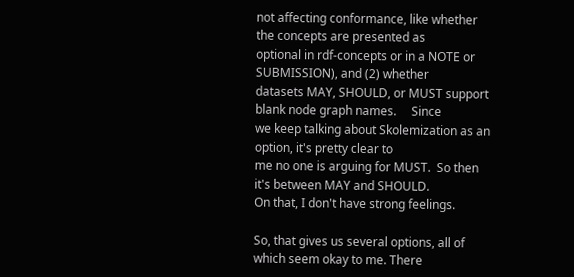not affecting conformance, like whether the concepts are presented as
optional in rdf-concepts or in a NOTE or SUBMISSION), and (2) whether
datasets MAY, SHOULD, or MUST support blank node graph names.     Since
we keep talking about Skolemization as an option, it's pretty clear to
me no one is arguing for MUST.  So then it's between MAY and SHOULD.
On that, I don't have strong feelings.

So, that gives us several options, all of which seem okay to me. There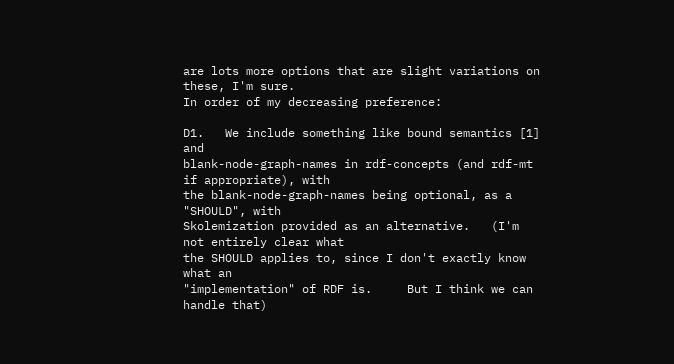are lots more options that are slight variations on these, I'm sure.
In order of my decreasing preference:

D1.   We include something like bound semantics [1] and
blank-node-graph-names in rdf-concepts (and rdf-mt if appropriate), with
the blank-node-graph-names being optional, as a "SHOULD", with
Skolemization provided as an alternative.   (I'm not entirely clear what
the SHOULD applies to, since I don't exactly know what an
"implementation" of RDF is.     But I think we can handle that)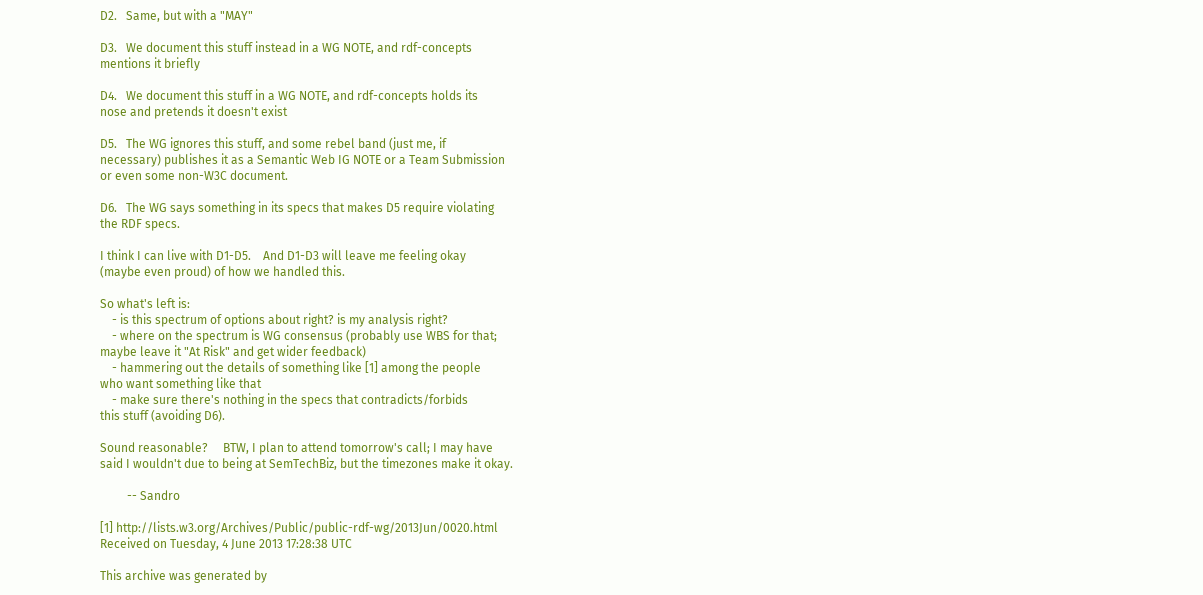D2.   Same, but with a "MAY"

D3.   We document this stuff instead in a WG NOTE, and rdf-concepts
mentions it briefly

D4.   We document this stuff in a WG NOTE, and rdf-concepts holds its
nose and pretends it doesn't exist

D5.   The WG ignores this stuff, and some rebel band (just me, if
necessary) publishes it as a Semantic Web IG NOTE or a Team Submission
or even some non-W3C document.

D6.   The WG says something in its specs that makes D5 require violating
the RDF specs.

I think I can live with D1-D5.    And D1-D3 will leave me feeling okay
(maybe even proud) of how we handled this.

So what's left is:
    - is this spectrum of options about right? is my analysis right?
    - where on the spectrum is WG consensus (probably use WBS for that;
maybe leave it "At Risk" and get wider feedback)
    - hammering out the details of something like [1] among the people
who want something like that
    - make sure there's nothing in the specs that contradicts/forbids
this stuff (avoiding D6).

Sound reasonable?     BTW, I plan to attend tomorrow's call; I may have
said I wouldn't due to being at SemTechBiz, but the timezones make it okay.

         -- Sandro

[1] http://lists.w3.org/Archives/Public/public-rdf-wg/2013Jun/0020.html
Received on Tuesday, 4 June 2013 17:28:38 UTC

This archive was generated by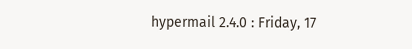hypermail 2.4.0 : Friday, 17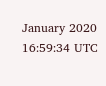January 2020 16:59:34 UTC